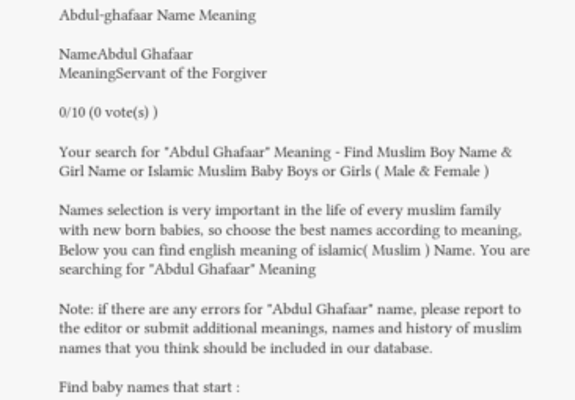Abdul-ghafaar Name Meaning

NameAbdul Ghafaar
MeaningServant of the Forgiver

0/10 (0 vote(s) )

Your search for "Abdul Ghafaar" Meaning - Find Muslim Boy Name & Girl Name or Islamic Muslim Baby Boys or Girls ( Male & Female )

Names selection is very important in the life of every muslim family with new born babies, so choose the best names according to meaning, Below you can find english meaning of islamic( Muslim ) Name. You are searching for "Abdul Ghafaar" Meaning

Note: if there are any errors for "Abdul Ghafaar" name, please report to the editor or submit additional meanings, names and history of muslim names that you think should be included in our database.

Find baby names that start :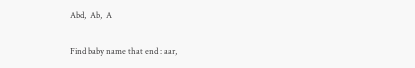Abd,  Ab,  A

Find baby name that end : aar,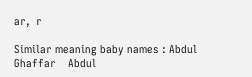ar,  r

Similar meaning baby names : Abdul Ghaffar    Abdul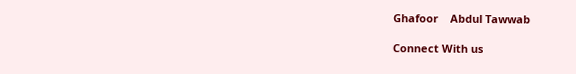Ghafoor    Abdul Tawwab

Connect With us